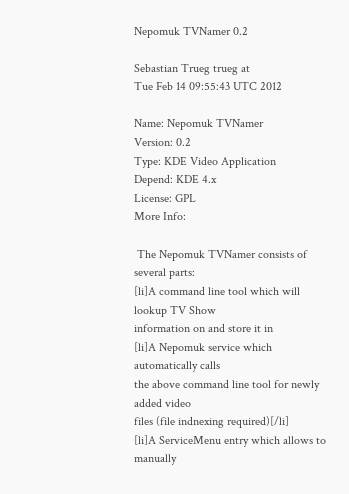Nepomuk TVNamer 0.2

Sebastian Trueg trueg at
Tue Feb 14 09:55:43 UTC 2012

Name: Nepomuk TVNamer
Version: 0.2
Type: KDE Video Application
Depend: KDE 4.x
License: GPL
More Info:

 The Nepomuk TVNamer consists of several parts:
[li]A command line tool which will lookup TV Show
information on and store it in
[li]A Nepomuk service which automatically calls
the above command line tool for newly added video
files (file indnexing required)[/li]
[li]A ServiceMenu entry which allows to manually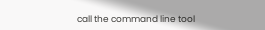call the command line tool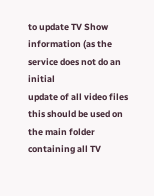to update TV Show
information (as the service does not do an initial
update of all video files this should be used on
the main folder containing all TV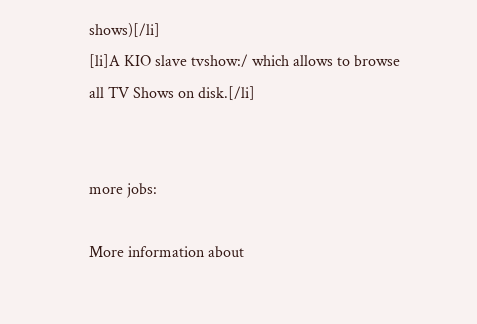shows)[/li]
[li]A KIO slave tvshow:/ which allows to browse
all TV Shows on disk.[/li]


more jobs:

More information about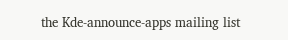the Kde-announce-apps mailing list